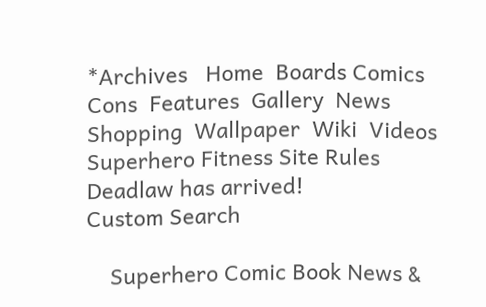*Archives   Home  Boards Comics  Cons  Features  Gallery  News Shopping  Wallpaper  Wiki  Videos  Superhero Fitness Site Rules
Deadlaw has arrived!
Custom Search

    Superhero Comic Book News &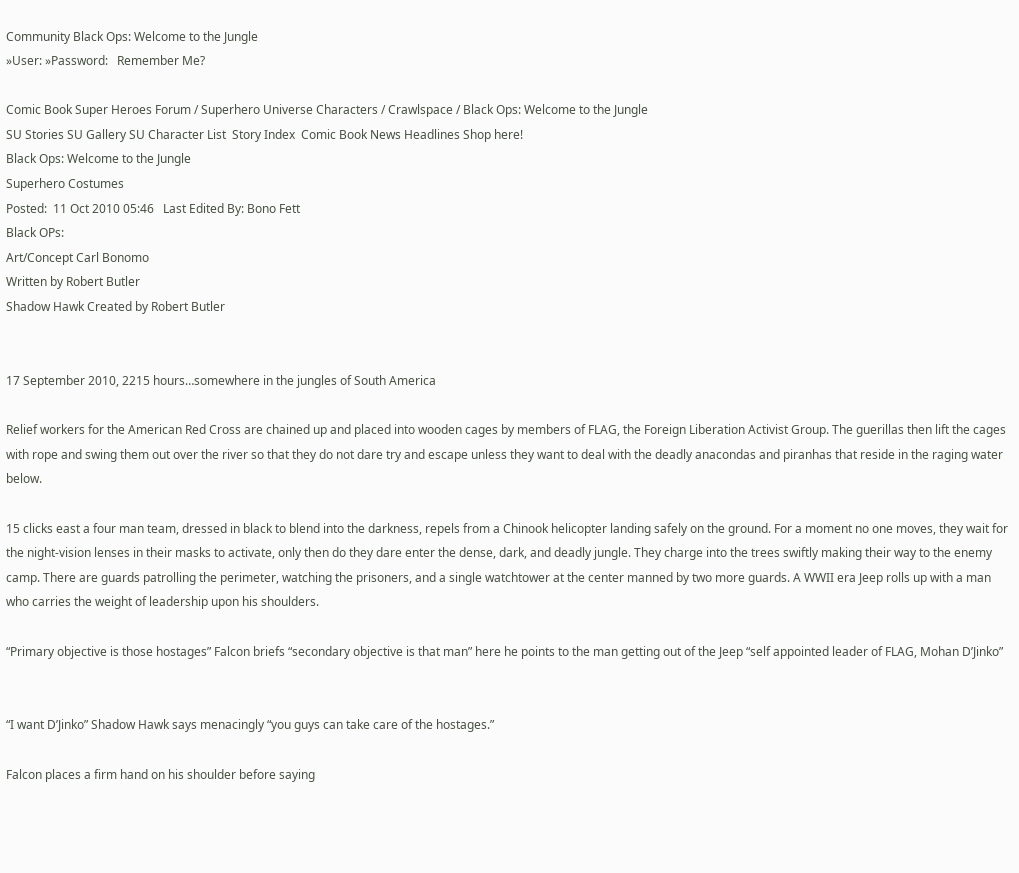Community Black Ops: Welcome to the Jungle
»User: »Password:   Remember Me?

Comic Book Super Heroes Forum / Superhero Universe Characters / Crawlspace / Black Ops: Welcome to the Jungle
SU Stories SU Gallery SU Character List  Story Index  Comic Book News Headlines Shop here!
Black Ops: Welcome to the Jungle
Superhero Costumes
Posted:  11 Oct 2010 05:46   Last Edited By: Bono Fett
Black OPs:
Art/Concept Carl Bonomo
Written by Robert Butler
Shadow Hawk Created by Robert Butler


17 September 2010, 2215 hours…somewhere in the jungles of South America

Relief workers for the American Red Cross are chained up and placed into wooden cages by members of FLAG, the Foreign Liberation Activist Group. The guerillas then lift the cages with rope and swing them out over the river so that they do not dare try and escape unless they want to deal with the deadly anacondas and piranhas that reside in the raging water below.

15 clicks east a four man team, dressed in black to blend into the darkness, repels from a Chinook helicopter landing safely on the ground. For a moment no one moves, they wait for the night-vision lenses in their masks to activate, only then do they dare enter the dense, dark, and deadly jungle. They charge into the trees swiftly making their way to the enemy camp. There are guards patrolling the perimeter, watching the prisoners, and a single watchtower at the center manned by two more guards. A WWII era Jeep rolls up with a man who carries the weight of leadership upon his shoulders.

“Primary objective is those hostages” Falcon briefs “secondary objective is that man” here he points to the man getting out of the Jeep “self appointed leader of FLAG, Mohan D’Jinko”


“I want D’Jinko” Shadow Hawk says menacingly “you guys can take care of the hostages.”

Falcon places a firm hand on his shoulder before saying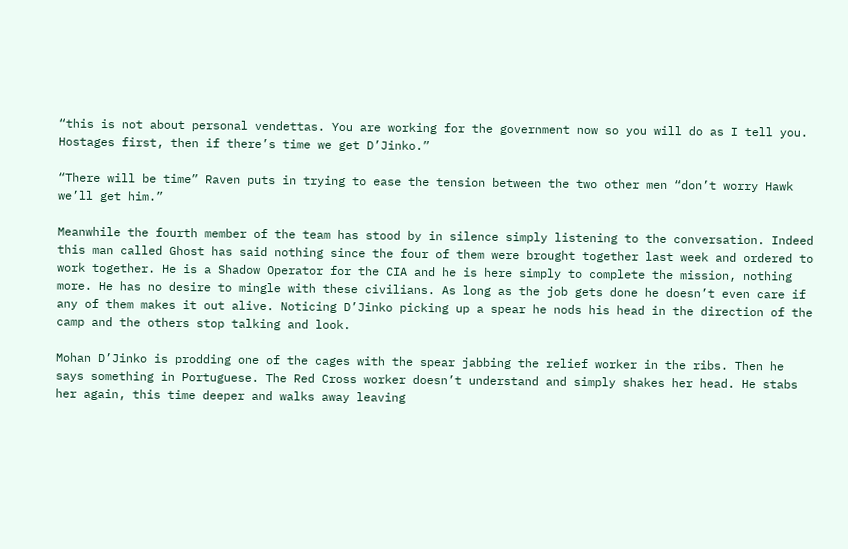“this is not about personal vendettas. You are working for the government now so you will do as I tell you. Hostages first, then if there’s time we get D’Jinko.”

“There will be time” Raven puts in trying to ease the tension between the two other men “don’t worry Hawk we’ll get him.”

Meanwhile the fourth member of the team has stood by in silence simply listening to the conversation. Indeed this man called Ghost has said nothing since the four of them were brought together last week and ordered to work together. He is a Shadow Operator for the CIA and he is here simply to complete the mission, nothing more. He has no desire to mingle with these civilians. As long as the job gets done he doesn’t even care if any of them makes it out alive. Noticing D’Jinko picking up a spear he nods his head in the direction of the camp and the others stop talking and look.

Mohan D’Jinko is prodding one of the cages with the spear jabbing the relief worker in the ribs. Then he says something in Portuguese. The Red Cross worker doesn’t understand and simply shakes her head. He stabs her again, this time deeper and walks away leaving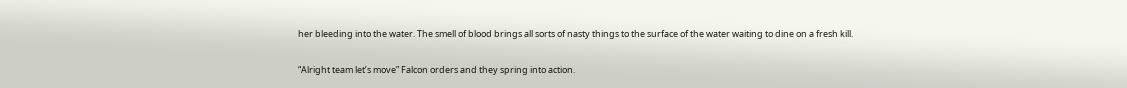her bleeding into the water. The smell of blood brings all sorts of nasty things to the surface of the water waiting to dine on a fresh kill.

“Alright team let’s move” Falcon orders and they spring into action.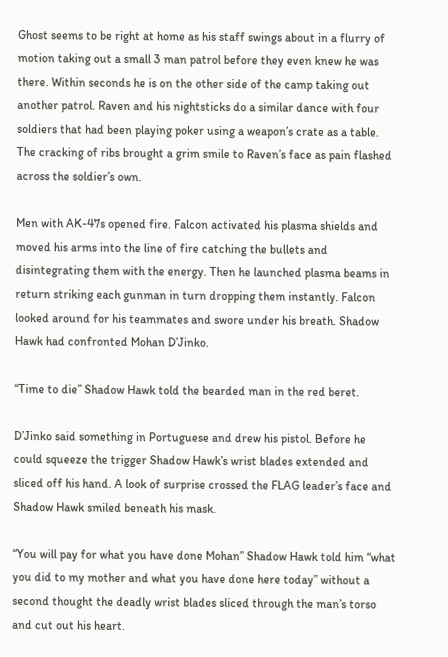Ghost seems to be right at home as his staff swings about in a flurry of motion taking out a small 3 man patrol before they even knew he was there. Within seconds he is on the other side of the camp taking out another patrol. Raven and his nightsticks do a similar dance with four soldiers that had been playing poker using a weapon’s crate as a table. The cracking of ribs brought a grim smile to Raven’s face as pain flashed across the soldier’s own.

Men with AK-47s opened fire. Falcon activated his plasma shields and moved his arms into the line of fire catching the bullets and disintegrating them with the energy. Then he launched plasma beams in return striking each gunman in turn dropping them instantly. Falcon looked around for his teammates and swore under his breath. Shadow Hawk had confronted Mohan D’Jinko.

“Time to die” Shadow Hawk told the bearded man in the red beret.

D’Jinko said something in Portuguese and drew his pistol. Before he could squeeze the trigger Shadow Hawk’s wrist blades extended and sliced off his hand. A look of surprise crossed the FLAG leader’s face and Shadow Hawk smiled beneath his mask.

“You will pay for what you have done Mohan” Shadow Hawk told him “what you did to my mother and what you have done here today” without a second thought the deadly wrist blades sliced through the man’s torso and cut out his heart.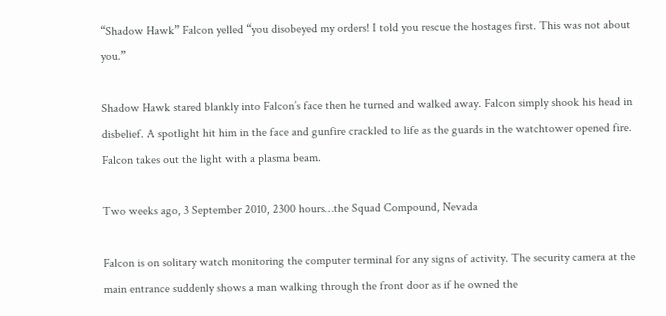“Shadow Hawk” Falcon yelled “you disobeyed my orders! I told you rescue the hostages first. This was not about you.”

Shadow Hawk stared blankly into Falcon’s face then he turned and walked away. Falcon simply shook his head in disbelief. A spotlight hit him in the face and gunfire crackled to life as the guards in the watchtower opened fire. Falcon takes out the light with a plasma beam.

Two weeks ago, 3 September 2010, 2300 hours…the Squad Compound, Nevada

Falcon is on solitary watch monitoring the computer terminal for any signs of activity. The security camera at the main entrance suddenly shows a man walking through the front door as if he owned the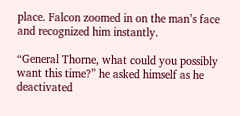place. Falcon zoomed in on the man’s face and recognized him instantly.

“General Thorne, what could you possibly want this time?” he asked himself as he deactivated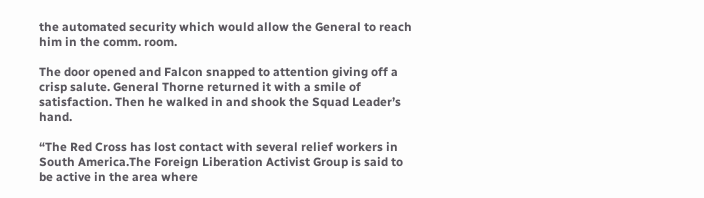the automated security which would allow the General to reach him in the comm. room.

The door opened and Falcon snapped to attention giving off a crisp salute. General Thorne returned it with a smile of satisfaction. Then he walked in and shook the Squad Leader’s hand.

“The Red Cross has lost contact with several relief workers in South America.The Foreign Liberation Activist Group is said to be active in the area where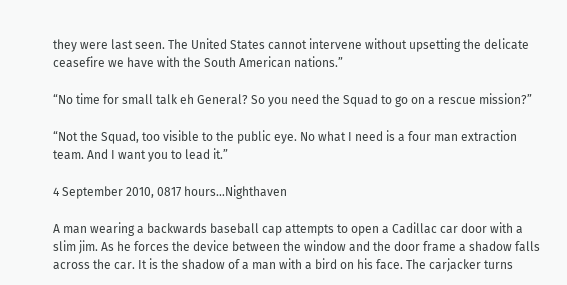they were last seen. The United States cannot intervene without upsetting the delicate ceasefire we have with the South American nations.”

“No time for small talk eh General? So you need the Squad to go on a rescue mission?”

“Not the Squad, too visible to the public eye. No what I need is a four man extraction team. And I want you to lead it.”

4 September 2010, 0817 hours…Nighthaven

A man wearing a backwards baseball cap attempts to open a Cadillac car door with a slim jim. As he forces the device between the window and the door frame a shadow falls across the car. It is the shadow of a man with a bird on his face. The carjacker turns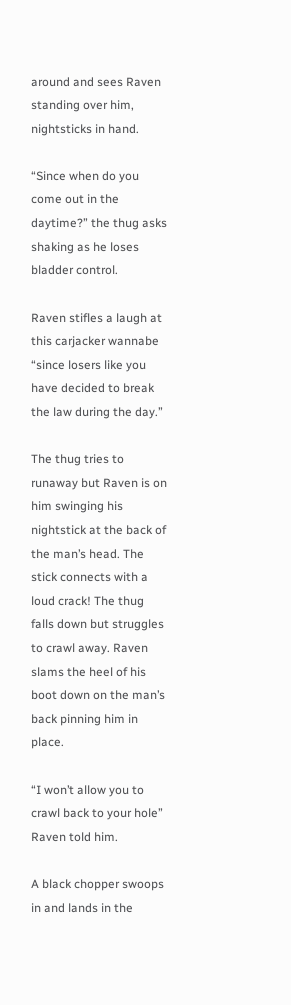around and sees Raven standing over him, nightsticks in hand.

“Since when do you come out in the daytime?” the thug asks shaking as he loses bladder control.

Raven stifles a laugh at this carjacker wannabe “since losers like you have decided to break the law during the day.”

The thug tries to runaway but Raven is on him swinging his nightstick at the back of the man’s head. The stick connects with a loud crack! The thug falls down but struggles to crawl away. Raven slams the heel of his boot down on the man’s back pinning him in place.

“I won’t allow you to crawl back to your hole” Raven told him.

A black chopper swoops in and lands in the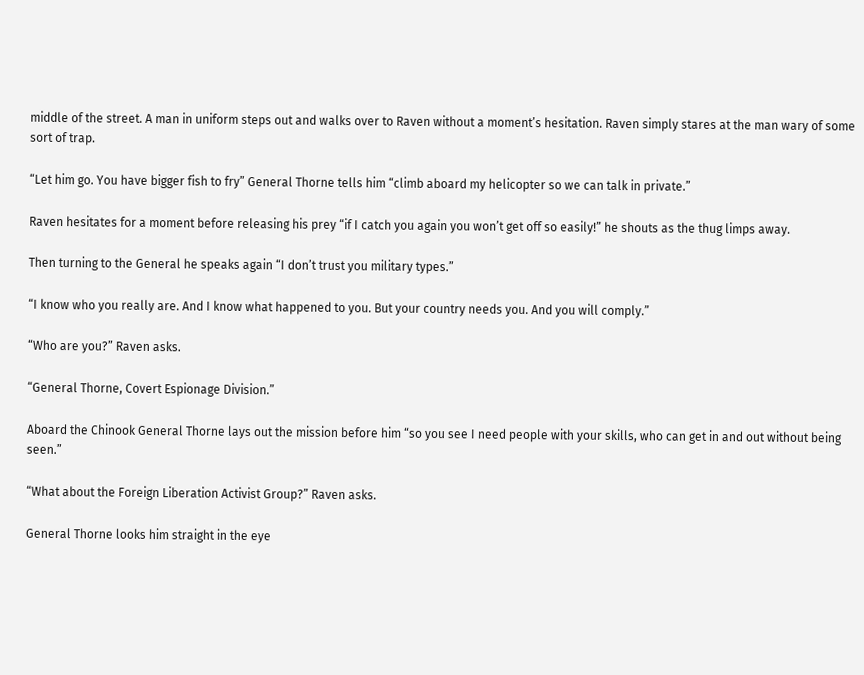middle of the street. A man in uniform steps out and walks over to Raven without a moment’s hesitation. Raven simply stares at the man wary of some sort of trap.

“Let him go. You have bigger fish to fry” General Thorne tells him “climb aboard my helicopter so we can talk in private.”

Raven hesitates for a moment before releasing his prey “if I catch you again you won’t get off so easily!” he shouts as the thug limps away.

Then turning to the General he speaks again “I don’t trust you military types.”

“I know who you really are. And I know what happened to you. But your country needs you. And you will comply.”

“Who are you?” Raven asks.

“General Thorne, Covert Espionage Division.”

Aboard the Chinook General Thorne lays out the mission before him “so you see I need people with your skills, who can get in and out without being seen.”

“What about the Foreign Liberation Activist Group?” Raven asks.

General Thorne looks him straight in the eye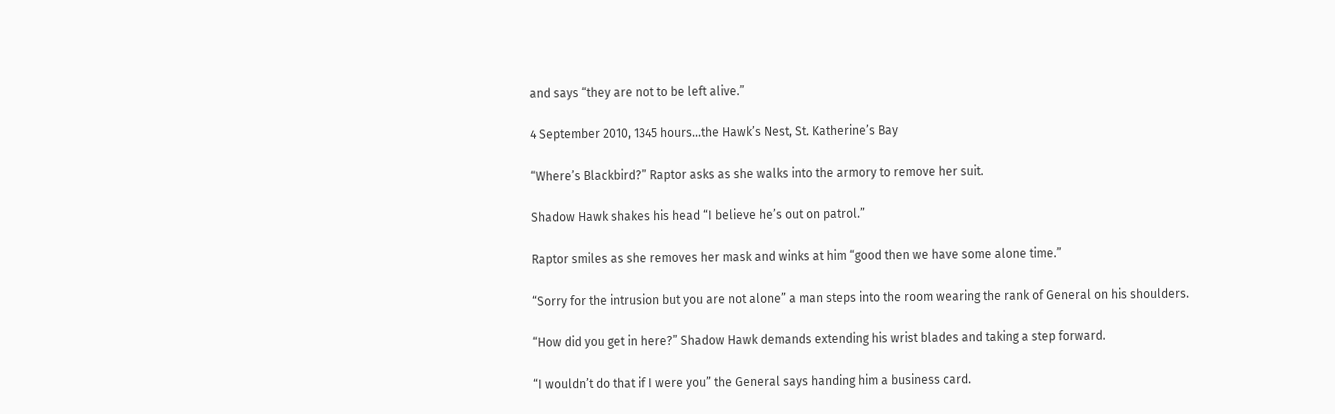and says “they are not to be left alive.”

4 September 2010, 1345 hours…the Hawk’s Nest, St. Katherine’s Bay

“Where’s Blackbird?” Raptor asks as she walks into the armory to remove her suit.

Shadow Hawk shakes his head “I believe he’s out on patrol.”

Raptor smiles as she removes her mask and winks at him “good then we have some alone time.”

“Sorry for the intrusion but you are not alone” a man steps into the room wearing the rank of General on his shoulders.

“How did you get in here?” Shadow Hawk demands extending his wrist blades and taking a step forward.

“I wouldn’t do that if I were you” the General says handing him a business card.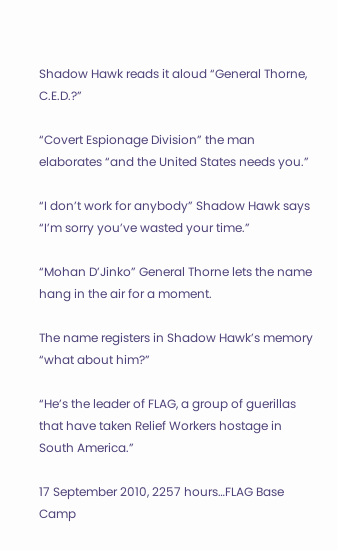Shadow Hawk reads it aloud “General Thorne, C.E.D.?”

“Covert Espionage Division” the man elaborates “and the United States needs you.”

“I don’t work for anybody” Shadow Hawk says “I’m sorry you’ve wasted your time.”

“Mohan D’Jinko” General Thorne lets the name hang in the air for a moment.

The name registers in Shadow Hawk’s memory “what about him?”

“He’s the leader of FLAG, a group of guerillas that have taken Relief Workers hostage in South America.”

17 September 2010, 2257 hours…FLAG Base Camp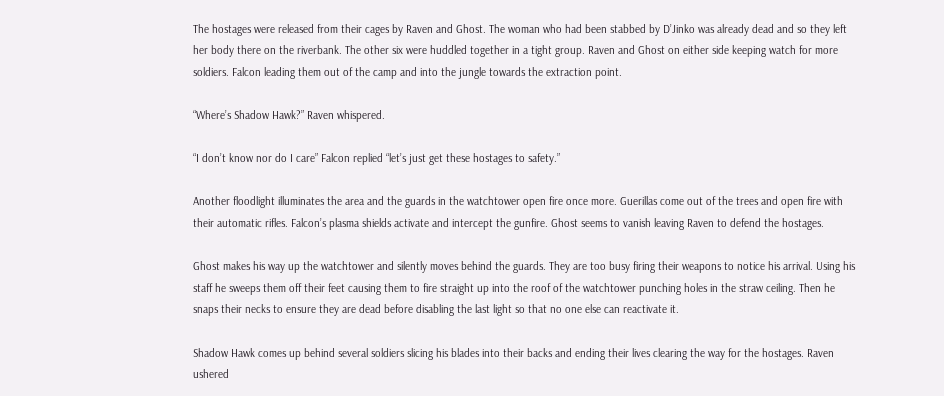The hostages were released from their cages by Raven and Ghost. The woman who had been stabbed by D’Jinko was already dead and so they left her body there on the riverbank. The other six were huddled together in a tight group. Raven and Ghost on either side keeping watch for more soldiers. Falcon leading them out of the camp and into the jungle towards the extraction point.

“Where’s Shadow Hawk?” Raven whispered.

“I don’t know nor do I care” Falcon replied “let’s just get these hostages to safety.”

Another floodlight illuminates the area and the guards in the watchtower open fire once more. Guerillas come out of the trees and open fire with their automatic rifles. Falcon’s plasma shields activate and intercept the gunfire. Ghost seems to vanish leaving Raven to defend the hostages.

Ghost makes his way up the watchtower and silently moves behind the guards. They are too busy firing their weapons to notice his arrival. Using his staff he sweeps them off their feet causing them to fire straight up into the roof of the watchtower punching holes in the straw ceiling. Then he snaps their necks to ensure they are dead before disabling the last light so that no one else can reactivate it.

Shadow Hawk comes up behind several soldiers slicing his blades into their backs and ending their lives clearing the way for the hostages. Raven ushered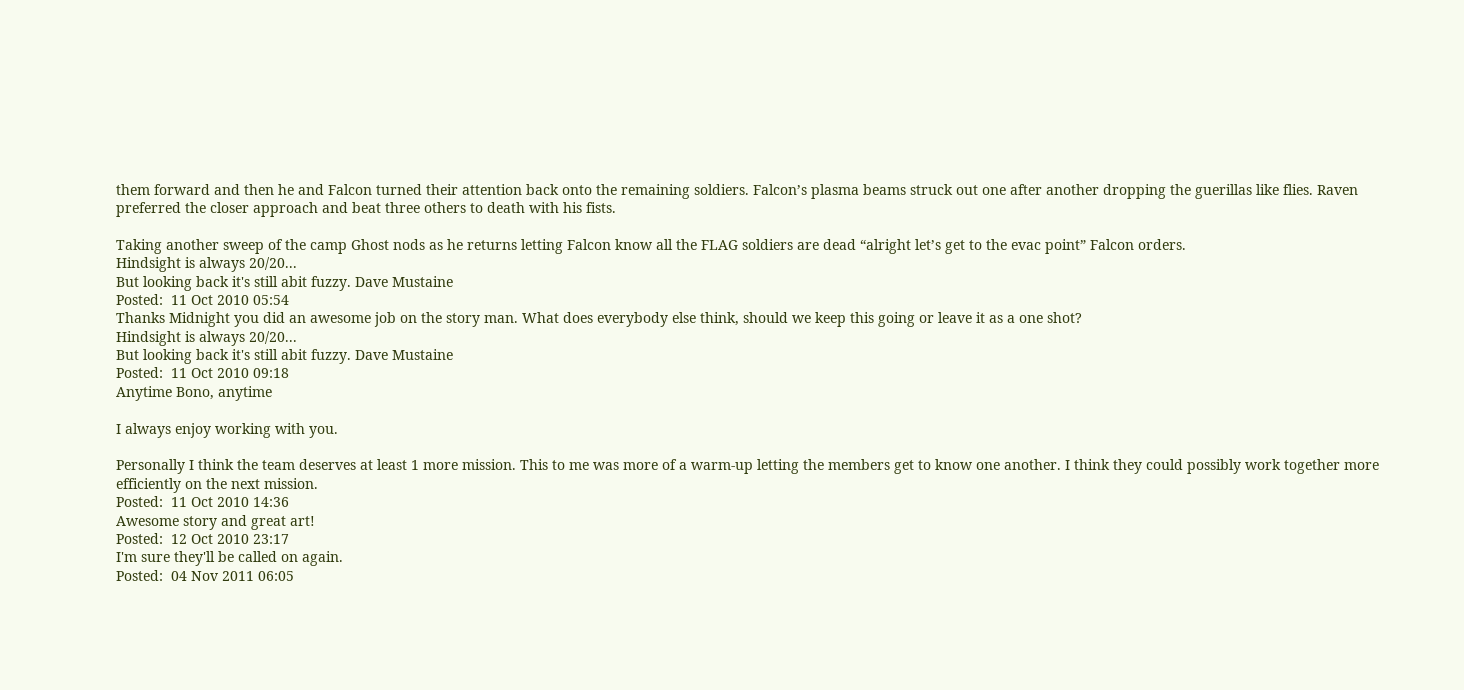them forward and then he and Falcon turned their attention back onto the remaining soldiers. Falcon’s plasma beams struck out one after another dropping the guerillas like flies. Raven preferred the closer approach and beat three others to death with his fists.

Taking another sweep of the camp Ghost nods as he returns letting Falcon know all the FLAG soldiers are dead “alright let’s get to the evac point” Falcon orders.
Hindsight is always 20/20...
But looking back it's still abit fuzzy. Dave Mustaine
Posted:  11 Oct 2010 05:54
Thanks Midnight you did an awesome job on the story man. What does everybody else think, should we keep this going or leave it as a one shot?
Hindsight is always 20/20...
But looking back it's still abit fuzzy. Dave Mustaine
Posted:  11 Oct 2010 09:18
Anytime Bono, anytime

I always enjoy working with you.

Personally I think the team deserves at least 1 more mission. This to me was more of a warm-up letting the members get to know one another. I think they could possibly work together more efficiently on the next mission.
Posted:  11 Oct 2010 14:36
Awesome story and great art!
Posted:  12 Oct 2010 23:17
I'm sure they'll be called on again.
Posted:  04 Nov 2011 06:05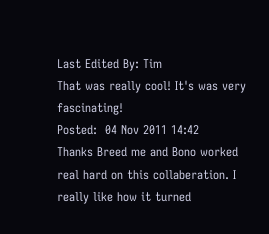Last Edited By: Tim
That was really cool! It's was very fascinating!
Posted:  04 Nov 2011 14:42
Thanks Breed me and Bono worked real hard on this collaberation. I really like how it turned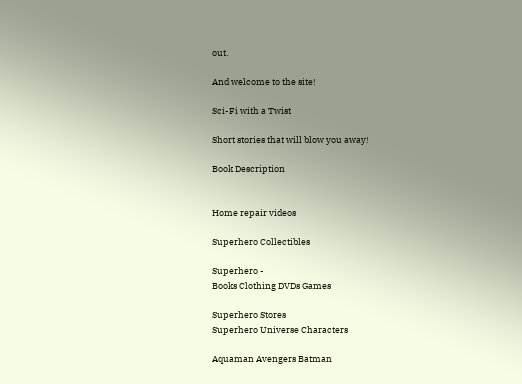out.

And welcome to the site!

Sci-Fi with a Twist

Short stories that will blow you away!

Book Description


Home repair videos

Superhero Collectibles

Superhero -
Books Clothing DVDs Games

Superhero Stores
Superhero Universe Characters

Aquaman Avengers Batman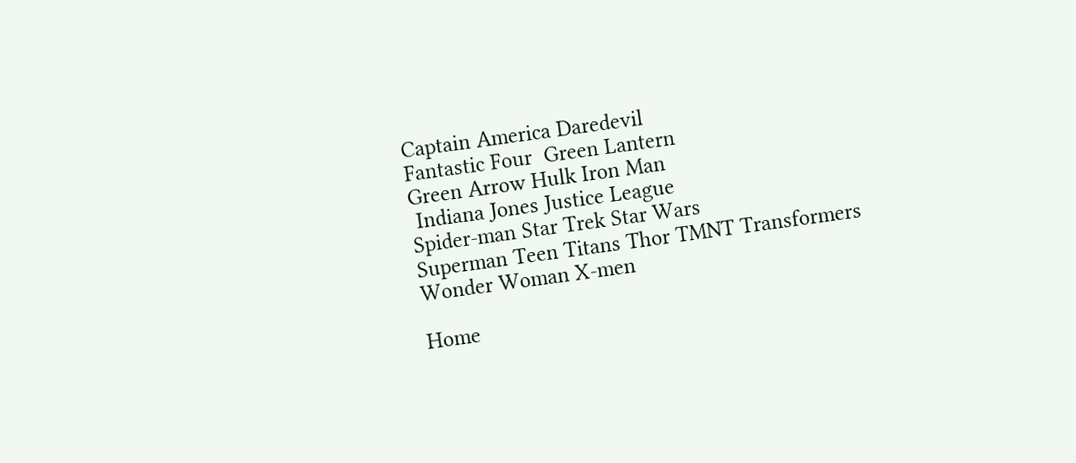Captain America Daredevil
Fantastic Four  Green Lantern
Green Arrow Hulk Iron Man
 Indiana Jones Justice League
Spider-man Star Trek Star Wars
Superman Teen Titans Thor TMNT Transformers
Wonder Woman X-men

Home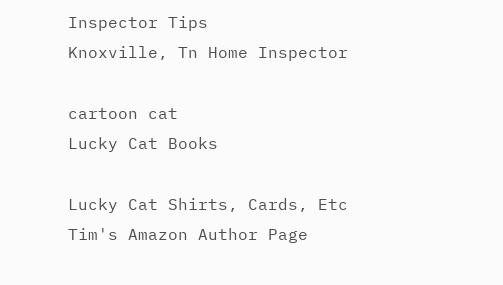Inspector Tips
Knoxville, Tn Home Inspector

cartoon cat
Lucky Cat Books

Lucky Cat Shirts, Cards, Etc
Tim's Amazon Author Page